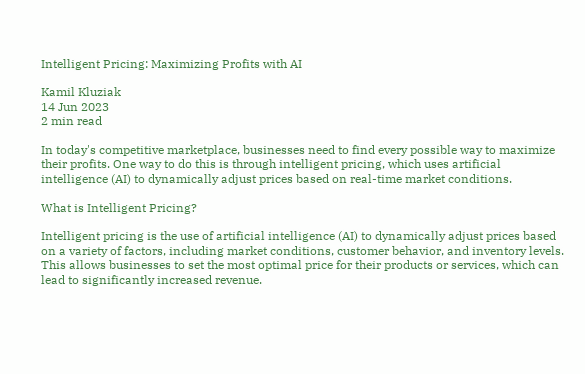Intelligent Pricing: Maximizing Profits with AI

Kamil Kluziak
14 Jun 2023
2 min read

In today's competitive marketplace, businesses need to find every possible way to maximize their profits. One way to do this is through intelligent pricing, which uses artificial intelligence (AI) to dynamically adjust prices based on real-time market conditions.

What is Intelligent Pricing?

Intelligent pricing is the use of artificial intelligence (AI) to dynamically adjust prices based on a variety of factors, including market conditions, customer behavior, and inventory levels. This allows businesses to set the most optimal price for their products or services, which can lead to significantly increased revenue.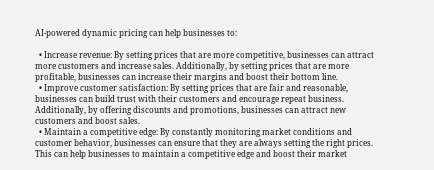AI-powered dynamic pricing can help businesses to:

  • Increase revenue: By setting prices that are more competitive, businesses can attract more customers and increase sales. Additionally, by setting prices that are more profitable, businesses can increase their margins and boost their bottom line.
  • Improve customer satisfaction: By setting prices that are fair and reasonable, businesses can build trust with their customers and encourage repeat business. Additionally, by offering discounts and promotions, businesses can attract new customers and boost sales.
  • Maintain a competitive edge: By constantly monitoring market conditions and customer behavior, businesses can ensure that they are always setting the right prices. This can help businesses to maintain a competitive edge and boost their market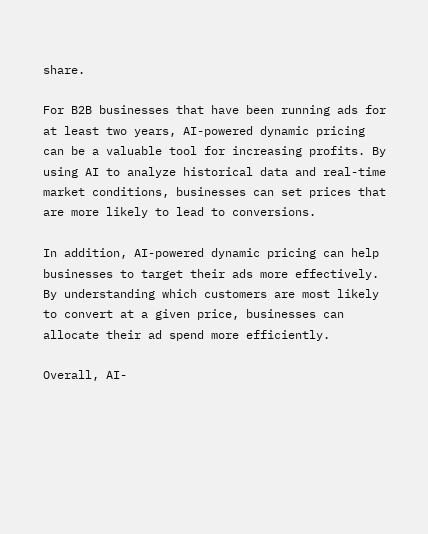share.

For B2B businesses that have been running ads for at least two years, AI-powered dynamic pricing can be a valuable tool for increasing profits. By using AI to analyze historical data and real-time market conditions, businesses can set prices that are more likely to lead to conversions.

In addition, AI-powered dynamic pricing can help businesses to target their ads more effectively. By understanding which customers are most likely to convert at a given price, businesses can allocate their ad spend more efficiently.

Overall, AI-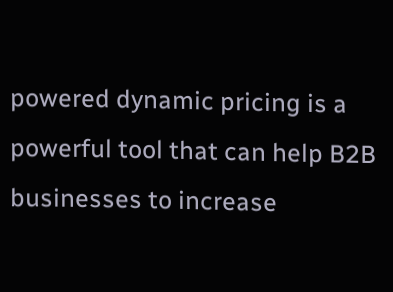powered dynamic pricing is a powerful tool that can help B2B businesses to increase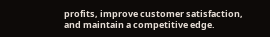profits, improve customer satisfaction, and maintain a competitive edge.